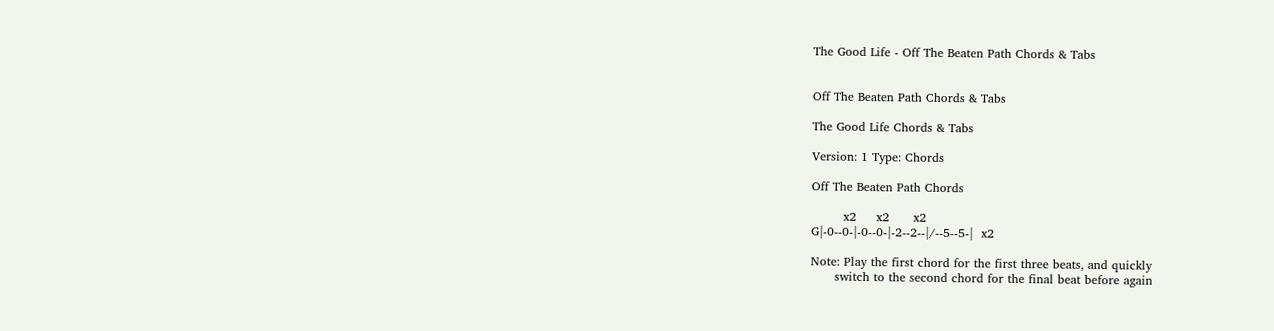The Good Life - Off The Beaten Path Chords & Tabs


Off The Beaten Path Chords & Tabs

The Good Life Chords & Tabs

Version: 1 Type: Chords

Off The Beaten Path Chords

        x2     x2      x2
G|-0--0-|-0--0-|-2--2--|/--5--5-|  x2

Note: Play the first chord for the first three beats, and quickly
      switch to the second chord for the final beat before again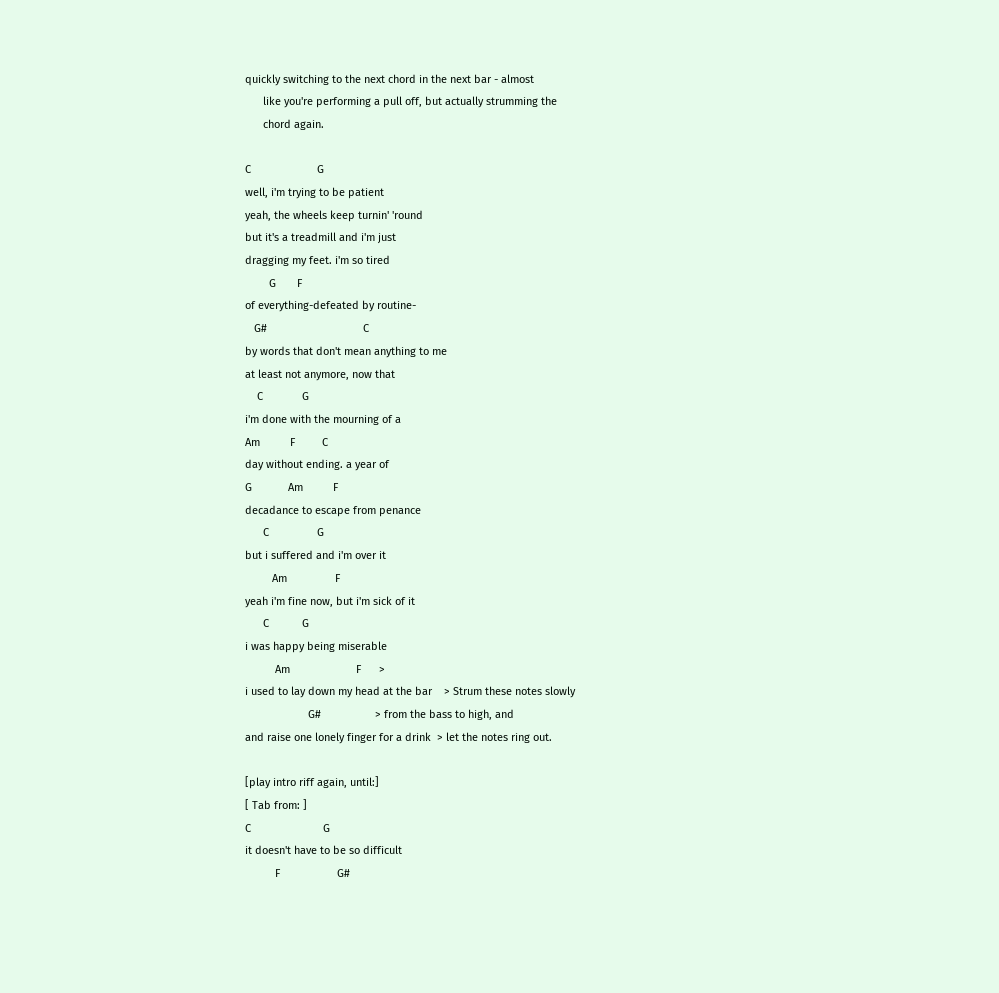quickly switching to the next chord in the next bar - almost
      like you're performing a pull off, but actually strumming the
      chord again.

C                      G
well, i'm trying to be patient
yeah, the wheels keep turnin' 'round
but it's a treadmill and i'm just
dragging my feet. i'm so tired
        G       F
of everything-defeated by routine-
   G#                                C
by words that don't mean anything to me
at least not anymore, now that
    C             G
i'm done with the mourning of a
Am          F         C
day without ending. a year of
G            Am          F
decadance to escape from penance
      C                G
but i suffered and i'm over it
         Am                F
yeah i'm fine now, but i'm sick of it
      C           G
i was happy being miserable
          Am                      F      >
i used to lay down my head at the bar    > Strum these notes slowly
                     G#                  > from the bass to high, and
and raise one lonely finger for a drink  > let the notes ring out.

[play intro riff again, until:]
[ Tab from: ]
C                        G
it doesn't have to be so difficult
          F                   G#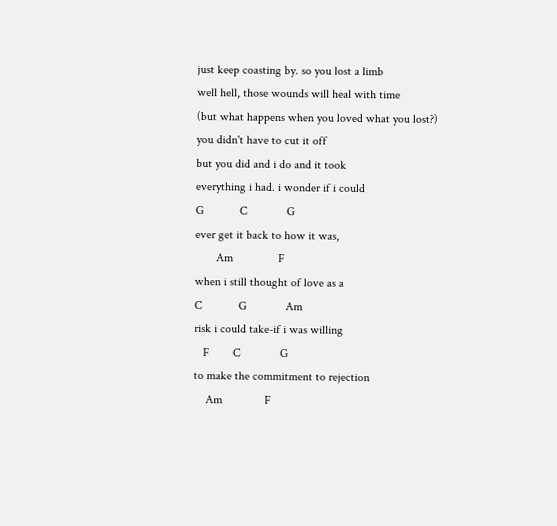just keep coasting by. so you lost a limb
well hell, those wounds will heal with time
(but what happens when you loved what you lost?)
you didn't have to cut it off
but you did and i do and it took
everything i had. i wonder if i could
G            C             G
ever get it back to how it was,
       Am               F
when i still thought of love as a
C            G             Am
risk i could take-if i was willing
   F        C             G
to make the commitment to rejection
    Am              F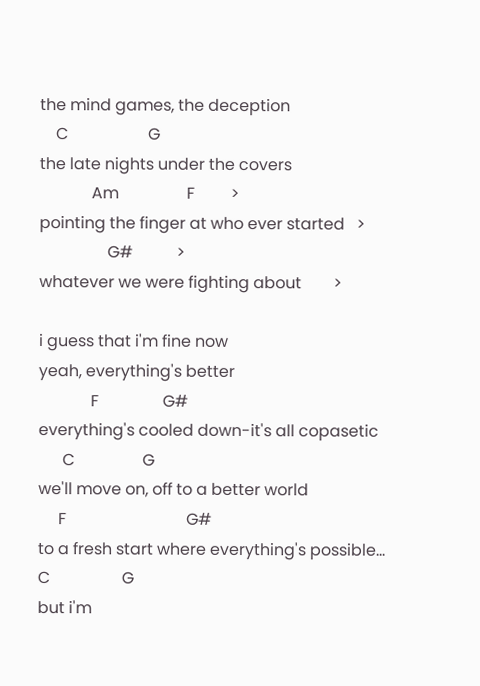the mind games, the deception
    C                    G
the late nights under the covers
             Am                 F         >
pointing the finger at who ever started   >
                 G#           >
whatever we were fighting about        >

i guess that i'm fine now
yeah, everything's better
             F                G#
everything's cooled down-it's all copasetic
      C                 G
we'll move on, off to a better world
     F                              G#
to a fresh start where everything's possible...
C                  G
but i'm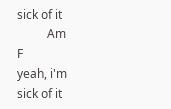sick of it
          Am         F
yeah, i'm sick of it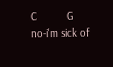C          G
no-i'm sick of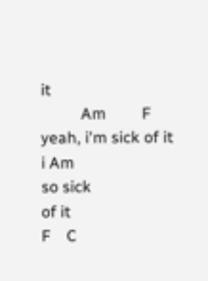it
          Am         F
yeah, i'm sick of it
i Am
so sick
of it
F    C